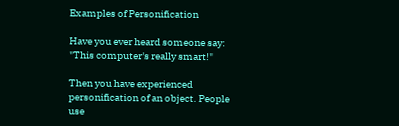Examples of Personification

Have you ever heard someone say:
"This computer's really smart!"

Then you have experienced personification of an object. People use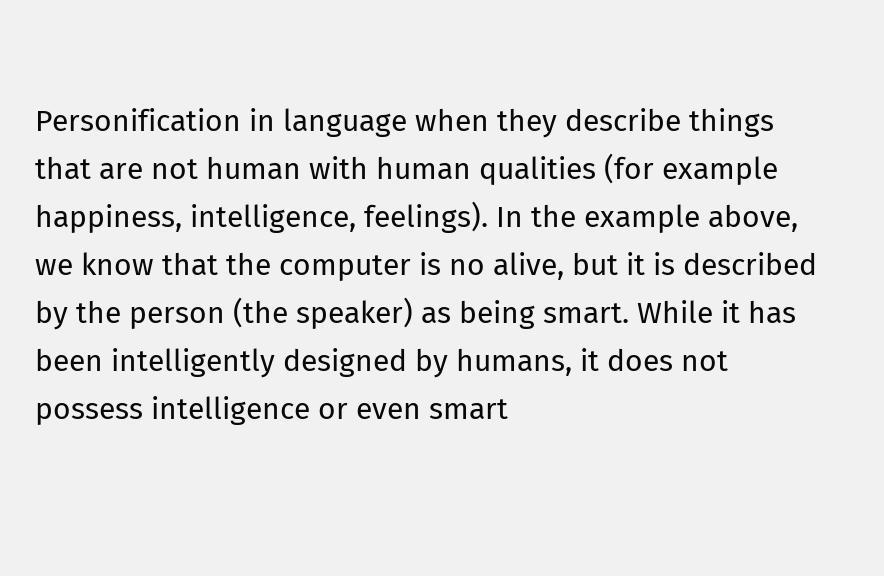Personification in language when they describe things that are not human with human qualities (for example happiness, intelligence, feelings). In the example above, we know that the computer is no alive, but it is described by the person (the speaker) as being smart. While it has been intelligently designed by humans, it does not possess intelligence or even smart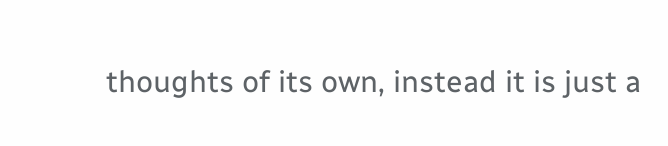thoughts of its own, instead it is just a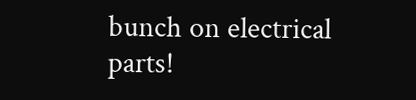bunch on electrical parts!